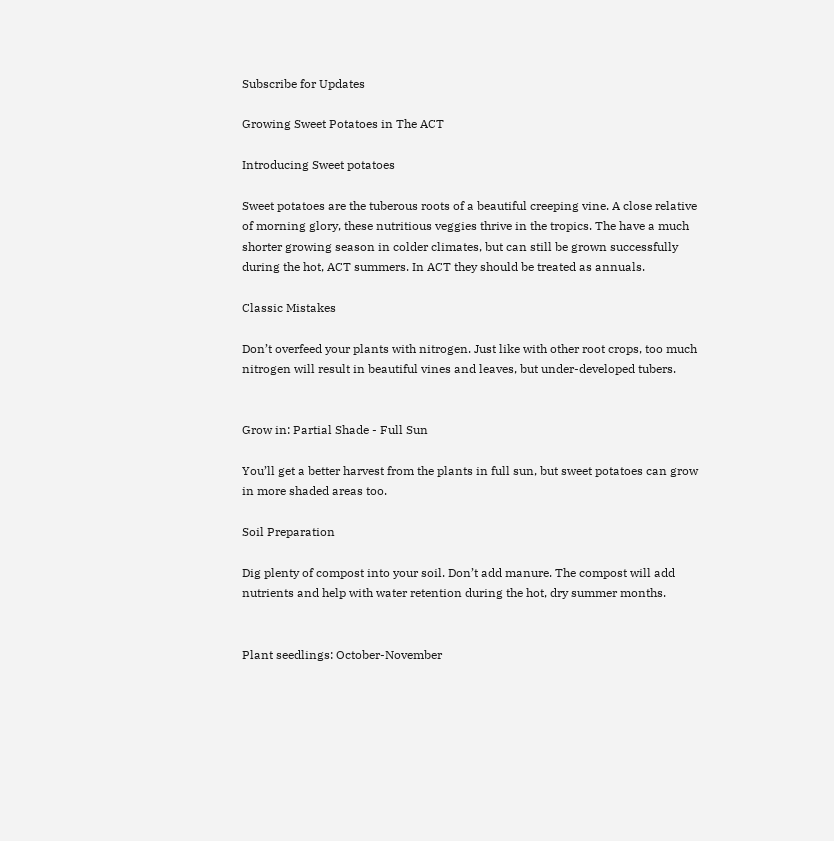Subscribe for Updates

Growing Sweet Potatoes in The ACT

Introducing Sweet potatoes

Sweet potatoes are the tuberous roots of a beautiful creeping vine. A close relative of morning glory, these nutritious veggies thrive in the tropics. The have a much shorter growing season in colder climates, but can still be grown successfully during the hot, ACT summers. In ACT they should be treated as annuals.

Classic Mistakes

Don’t overfeed your plants with nitrogen. Just like with other root crops, too much nitrogen will result in beautiful vines and leaves, but under-developed tubers.


Grow in: Partial Shade - Full Sun

You’ll get a better harvest from the plants in full sun, but sweet potatoes can grow in more shaded areas too.

Soil Preparation

Dig plenty of compost into your soil. Don’t add manure. The compost will add nutrients and help with water retention during the hot, dry summer months.


Plant seedlings: October-November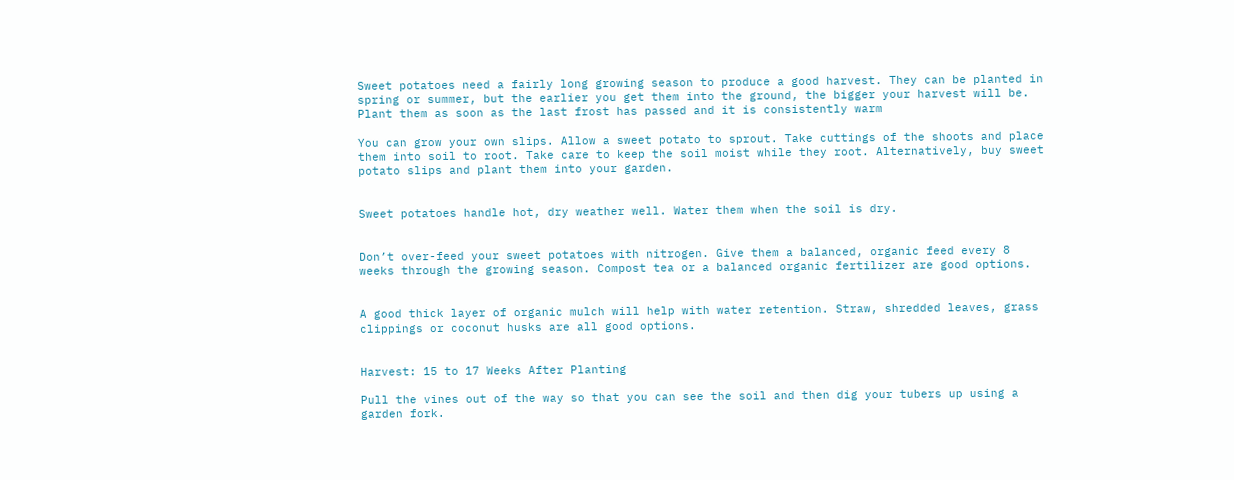Sweet potatoes need a fairly long growing season to produce a good harvest. They can be planted in spring or summer, but the earlier you get them into the ground, the bigger your harvest will be. Plant them as soon as the last frost has passed and it is consistently warm

You can grow your own slips. Allow a sweet potato to sprout. Take cuttings of the shoots and place them into soil to root. Take care to keep the soil moist while they root. Alternatively, buy sweet potato slips and plant them into your garden.


Sweet potatoes handle hot, dry weather well. Water them when the soil is dry.


Don’t over-feed your sweet potatoes with nitrogen. Give them a balanced, organic feed every 8 weeks through the growing season. Compost tea or a balanced organic fertilizer are good options.


A good thick layer of organic mulch will help with water retention. Straw, shredded leaves, grass clippings or coconut husks are all good options.


Harvest: 15 to 17 Weeks After Planting

Pull the vines out of the way so that you can see the soil and then dig your tubers up using a garden fork.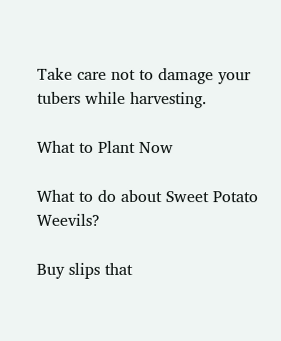Take care not to damage your tubers while harvesting.

What to Plant Now

What to do about Sweet Potato Weevils?

Buy slips that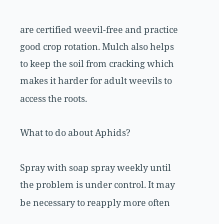are certified weevil-free and practice good crop rotation. Mulch also helps to keep the soil from cracking which makes it harder for adult weevils to access the roots.

What to do about Aphids?

Spray with soap spray weekly until the problem is under control. It may be necessary to reapply more often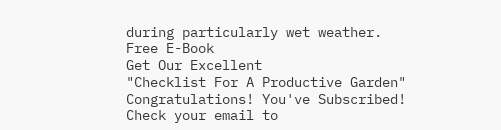during particularly wet weather.
Free E-Book
Get Our Excellent
"Checklist For A Productive Garden"
Congratulations! You've Subscribed!
Check your email to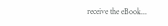receive the eBook...